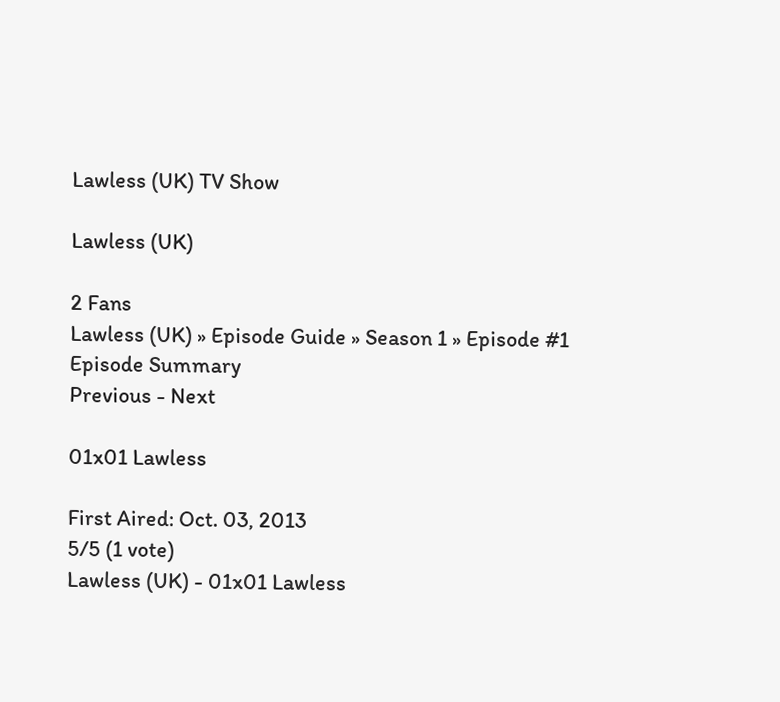Lawless (UK) TV Show

Lawless (UK)

2 Fans
Lawless (UK) » Episode Guide » Season 1 » Episode #1
Episode Summary
Previous - Next

01x01 Lawless

First Aired: Oct. 03, 2013
5/5 (1 vote)
Lawless (UK) - 01x01 Lawless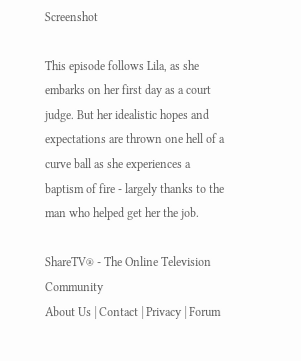Screenshot

This episode follows Lila, as she embarks on her first day as a court judge. But her idealistic hopes and expectations are thrown one hell of a curve ball as she experiences a baptism of fire - largely thanks to the man who helped get her the job.

ShareTV® - The Online Television Community
About Us | Contact | Privacy | Forum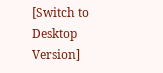[Switch to Desktop Version]